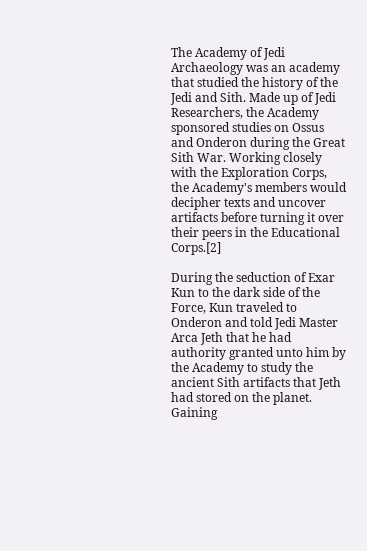The Academy of Jedi Archaeology was an academy that studied the history of the Jedi and Sith. Made up of Jedi Researchers, the Academy sponsored studies on Ossus and Onderon during the Great Sith War. Working closely with the Exploration Corps, the Academy's members would decipher texts and uncover artifacts before turning it over their peers in the Educational Corps.[2]

During the seduction of Exar Kun to the dark side of the Force, Kun traveled to Onderon and told Jedi Master Arca Jeth that he had authority granted unto him by the Academy to study the ancient Sith artifacts that Jeth had stored on the planet. Gaining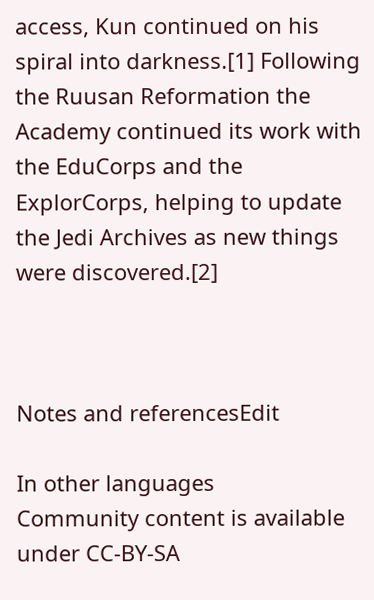access, Kun continued on his spiral into darkness.[1] Following the Ruusan Reformation the Academy continued its work with the EduCorps and the ExplorCorps, helping to update the Jedi Archives as new things were discovered.[2]



Notes and referencesEdit

In other languages
Community content is available under CC-BY-SA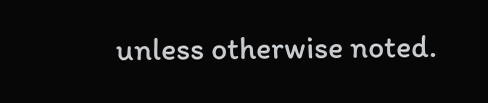unless otherwise noted.